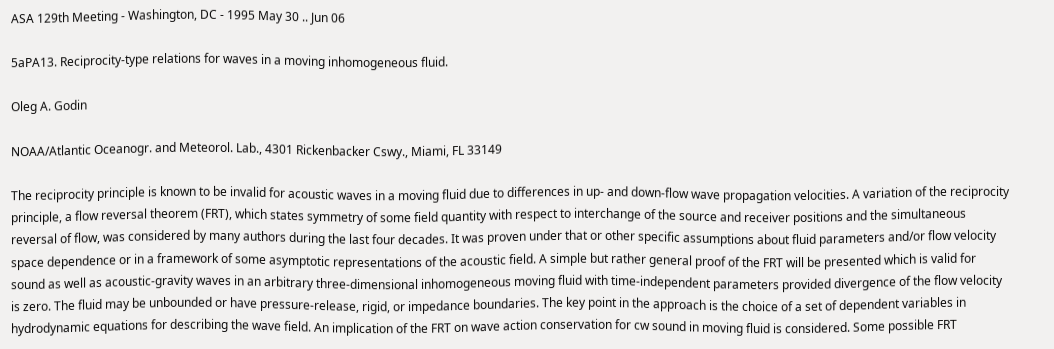ASA 129th Meeting - Washington, DC - 1995 May 30 .. Jun 06

5aPA13. Reciprocity-type relations for waves in a moving inhomogeneous fluid.

Oleg A. Godin

NOAA/Atlantic Oceanogr. and Meteorol. Lab., 4301 Rickenbacker Cswy., Miami, FL 33149

The reciprocity principle is known to be invalid for acoustic waves in a moving fluid due to differences in up- and down-flow wave propagation velocities. A variation of the reciprocity principle, a flow reversal theorem (FRT), which states symmetry of some field quantity with respect to interchange of the source and receiver positions and the simultaneous reversal of flow, was considered by many authors during the last four decades. It was proven under that or other specific assumptions about fluid parameters and/or flow velocity space dependence or in a framework of some asymptotic representations of the acoustic field. A simple but rather general proof of the FRT will be presented which is valid for sound as well as acoustic-gravity waves in an arbitrary three-dimensional inhomogeneous moving fluid with time-independent parameters provided divergence of the flow velocity is zero. The fluid may be unbounded or have pressure-release, rigid, or impedance boundaries. The key point in the approach is the choice of a set of dependent variables in hydrodynamic equations for describing the wave field. An implication of the FRT on wave action conservation for cw sound in moving fluid is considered. Some possible FRT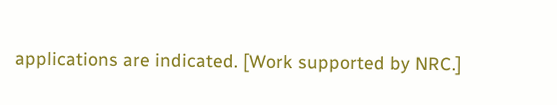applications are indicated. [Work supported by NRC.]